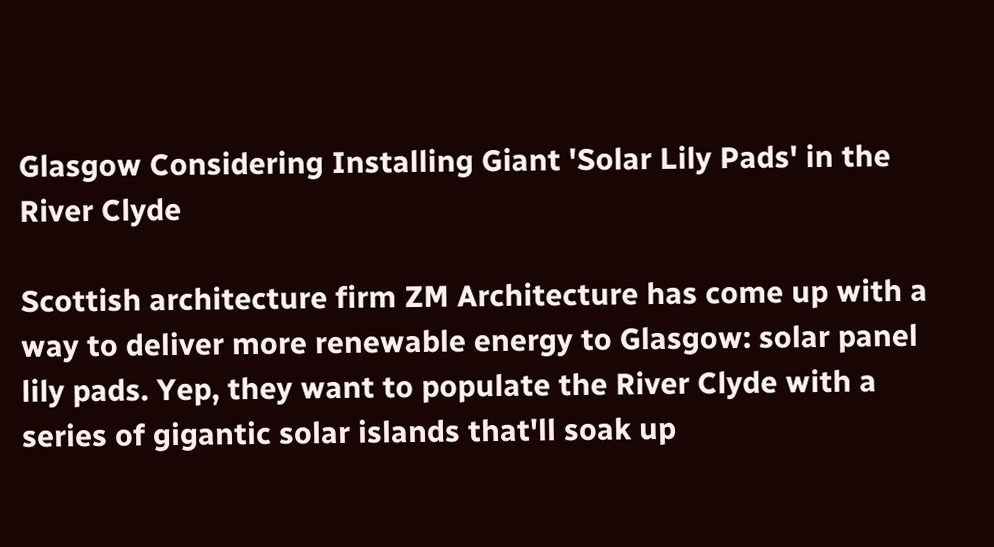Glasgow Considering Installing Giant 'Solar Lily Pads' in the River Clyde

Scottish architecture firm ZM Architecture has come up with a way to deliver more renewable energy to Glasgow: solar panel lily pads. Yep, they want to populate the River Clyde with a series of gigantic solar islands that'll soak up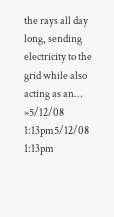the rays all day long, sending electricity to the grid while also acting as an… »5/12/08 1:13pm5/12/08 1:13pm